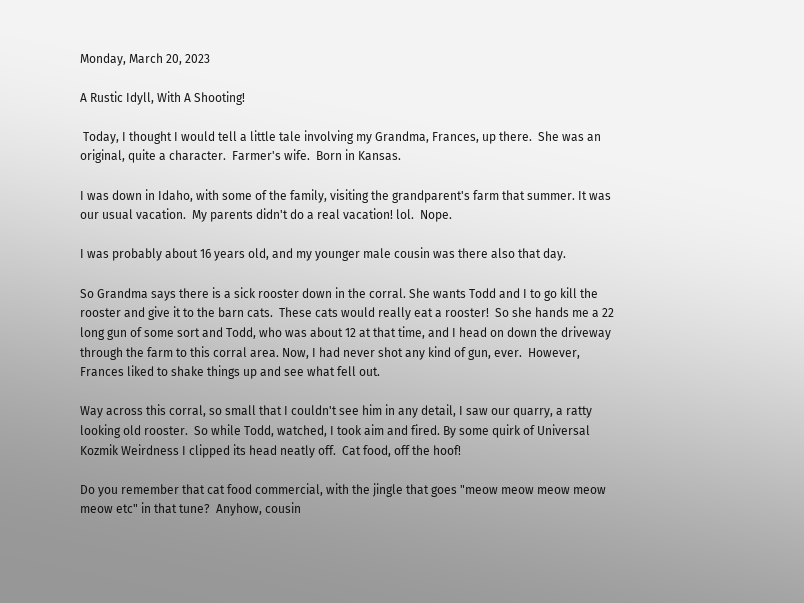Monday, March 20, 2023

A Rustic Idyll, With A Shooting!

 Today, I thought I would tell a little tale involving my Grandma, Frances, up there.  She was an original, quite a character.  Farmer's wife.  Born in Kansas.

I was down in Idaho, with some of the family, visiting the grandparent's farm that summer. It was our usual vacation.  My parents didn't do a real vacation! lol.  Nope.

I was probably about 16 years old, and my younger male cousin was there also that day.

So Grandma says there is a sick rooster down in the corral. She wants Todd and I to go kill the rooster and give it to the barn cats.  These cats would really eat a rooster!  So she hands me a 22 long gun of some sort and Todd, who was about 12 at that time, and I head on down the driveway through the farm to this corral area. Now, I had never shot any kind of gun, ever.  However, Frances liked to shake things up and see what fell out.

Way across this corral, so small that I couldn't see him in any detail, I saw our quarry, a ratty looking old rooster.  So while Todd, watched, I took aim and fired. By some quirk of Universal Kozmik Weirdness I clipped its head neatly off.  Cat food, off the hoof!

Do you remember that cat food commercial, with the jingle that goes "meow meow meow meow meow etc" in that tune?  Anyhow, cousin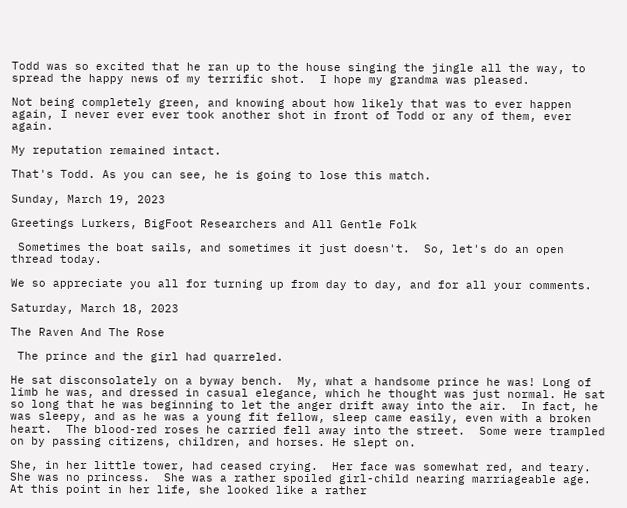Todd was so excited that he ran up to the house singing the jingle all the way, to spread the happy news of my terrific shot.  I hope my grandma was pleased.

Not being completely green, and knowing about how likely that was to ever happen again, I never ever ever took another shot in front of Todd or any of them, ever again.

My reputation remained intact.

That's Todd. As you can see, he is going to lose this match.

Sunday, March 19, 2023

Greetings Lurkers, BigFoot Researchers and All Gentle Folk

 Sometimes the boat sails, and sometimes it just doesn't.  So, let's do an open thread today.

We so appreciate you all for turning up from day to day, and for all your comments.

Saturday, March 18, 2023

The Raven And The Rose

 The prince and the girl had quarreled.

He sat disconsolately on a byway bench.  My, what a handsome prince he was! Long of limb he was, and dressed in casual elegance, which he thought was just normal. He sat so long that he was beginning to let the anger drift away into the air.  In fact, he was sleepy, and as he was a young fit fellow, sleep came easily, even with a broken heart.  The blood-red roses he carried fell away into the street.  Some were trampled on by passing citizens, children, and horses. He slept on.

She, in her little tower, had ceased crying.  Her face was somewhat red, and teary.  She was no princess.  She was a rather spoiled girl-child nearing marriageable age.  At this point in her life, she looked like a rather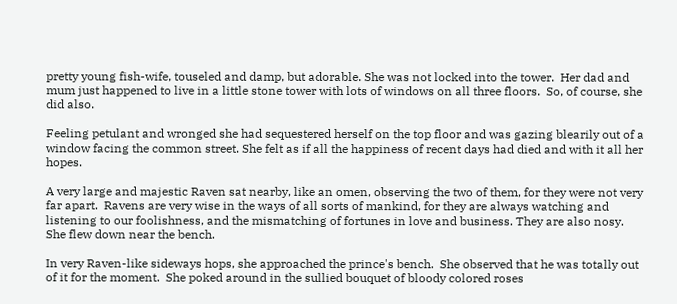pretty young fish-wife, touseled and damp, but adorable. She was not locked into the tower.  Her dad and mum just happened to live in a little stone tower with lots of windows on all three floors.  So, of course, she did also.

Feeling petulant and wronged she had sequestered herself on the top floor and was gazing blearily out of a window facing the common street. She felt as if all the happiness of recent days had died and with it all her hopes.

A very large and majestic Raven sat nearby, like an omen, observing the two of them, for they were not very far apart.  Ravens are very wise in the ways of all sorts of mankind, for they are always watching and listening to our foolishness, and the mismatching of fortunes in love and business. They are also nosy.  She flew down near the bench.

In very Raven-like sideways hops, she approached the prince's bench.  She observed that he was totally out of it for the moment.  She poked around in the sullied bouquet of bloody colored roses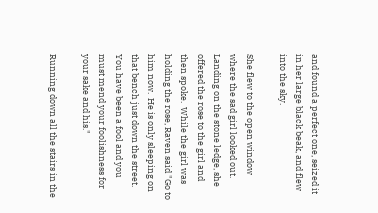and found a perfect one, seized it in her large black beak, and flew into the sky.

She flew to the open window where the sad girl looked out.  Landing on the stone ledge, she offered the rose to the girl and then spoke.  While the girl was holding the rose, Raven said "Go to him now.  He is only sleeping on that bench just down the street.  You have been a fool and you must mend your foolishness for your sake and his."

Running down all the stairs in the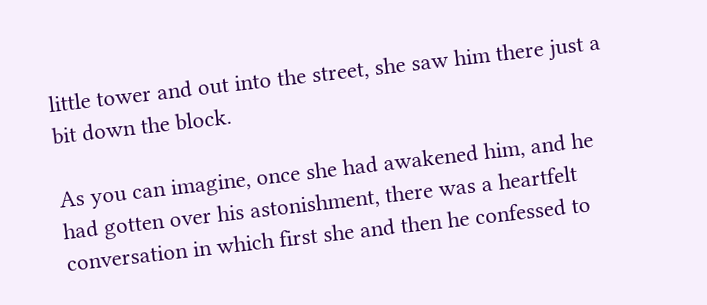little tower and out into the street, she saw him there just a bit down the block.

As you can imagine, once she had awakened him, and he had gotten over his astonishment, there was a heartfelt conversation in which first she and then he confessed to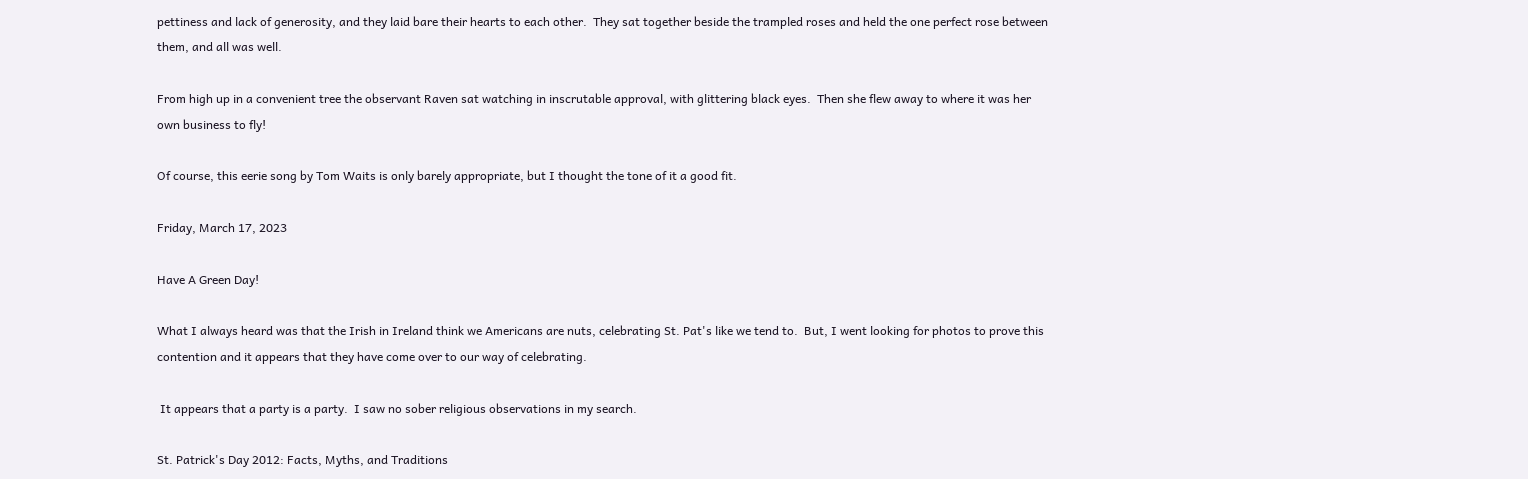pettiness and lack of generosity, and they laid bare their hearts to each other.  They sat together beside the trampled roses and held the one perfect rose between them, and all was well.

From high up in a convenient tree the observant Raven sat watching in inscrutable approval, with glittering black eyes.  Then she flew away to where it was her own business to fly!

Of course, this eerie song by Tom Waits is only barely appropriate, but I thought the tone of it a good fit.

Friday, March 17, 2023

Have A Green Day!

What I always heard was that the Irish in Ireland think we Americans are nuts, celebrating St. Pat's like we tend to.  But, I went looking for photos to prove this contention and it appears that they have come over to our way of celebrating.

 It appears that a party is a party.  I saw no sober religious observations in my search.

St. Patrick's Day 2012: Facts, Myths, and Traditions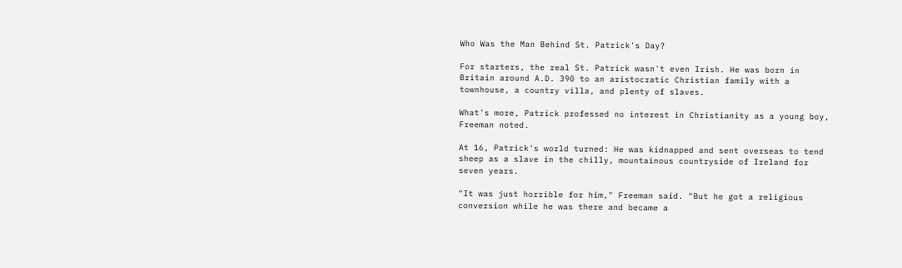Who Was the Man Behind St. Patrick's Day?

For starters, the real St. Patrick wasn't even Irish. He was born in Britain around A.D. 390 to an aristocratic Christian family with a townhouse, a country villa, and plenty of slaves.

What's more, Patrick professed no interest in Christianity as a young boy, Freeman noted.

At 16, Patrick's world turned: He was kidnapped and sent overseas to tend sheep as a slave in the chilly, mountainous countryside of Ireland for seven years.

"It was just horrible for him," Freeman said. "But he got a religious conversion while he was there and became a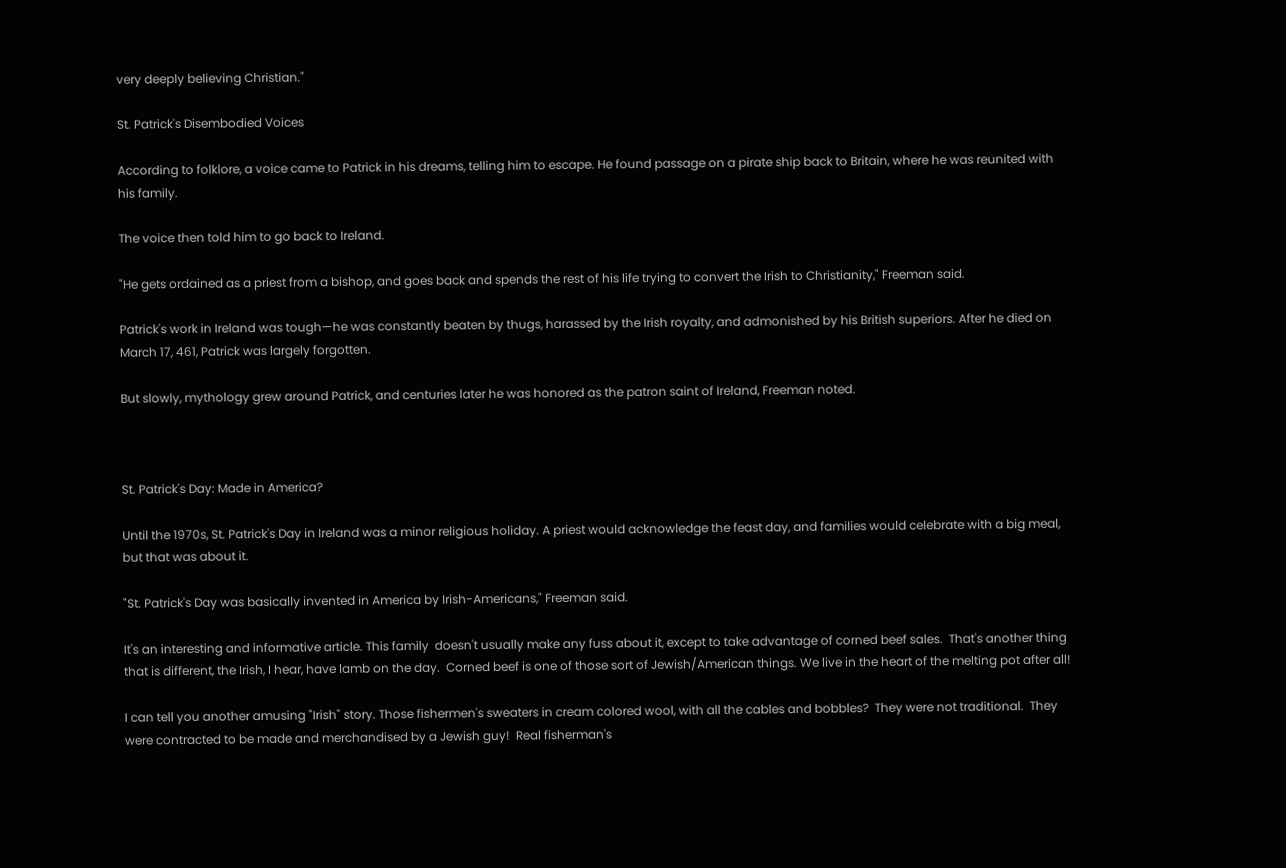very deeply believing Christian."

St. Patrick's Disembodied Voices

According to folklore, a voice came to Patrick in his dreams, telling him to escape. He found passage on a pirate ship back to Britain, where he was reunited with his family.

The voice then told him to go back to Ireland.

"He gets ordained as a priest from a bishop, and goes back and spends the rest of his life trying to convert the Irish to Christianity," Freeman said.

Patrick's work in Ireland was tough—he was constantly beaten by thugs, harassed by the Irish royalty, and admonished by his British superiors. After he died on March 17, 461, Patrick was largely forgotten.

But slowly, mythology grew around Patrick, and centuries later he was honored as the patron saint of Ireland, Freeman noted.



St. Patrick's Day: Made in America?

Until the 1970s, St. Patrick's Day in Ireland was a minor religious holiday. A priest would acknowledge the feast day, and families would celebrate with a big meal, but that was about it.

"St. Patrick's Day was basically invented in America by Irish-Americans," Freeman said.

It's an interesting and informative article. This family  doesn't usually make any fuss about it, except to take advantage of corned beef sales.  That's another thing that is different, the Irish, I hear, have lamb on the day.  Corned beef is one of those sort of Jewish/American things. We live in the heart of the melting pot after all!

I can tell you another amusing "Irish" story. Those fishermen's sweaters in cream colored wool, with all the cables and bobbles?  They were not traditional.  They were contracted to be made and merchandised by a Jewish guy!  Real fisherman's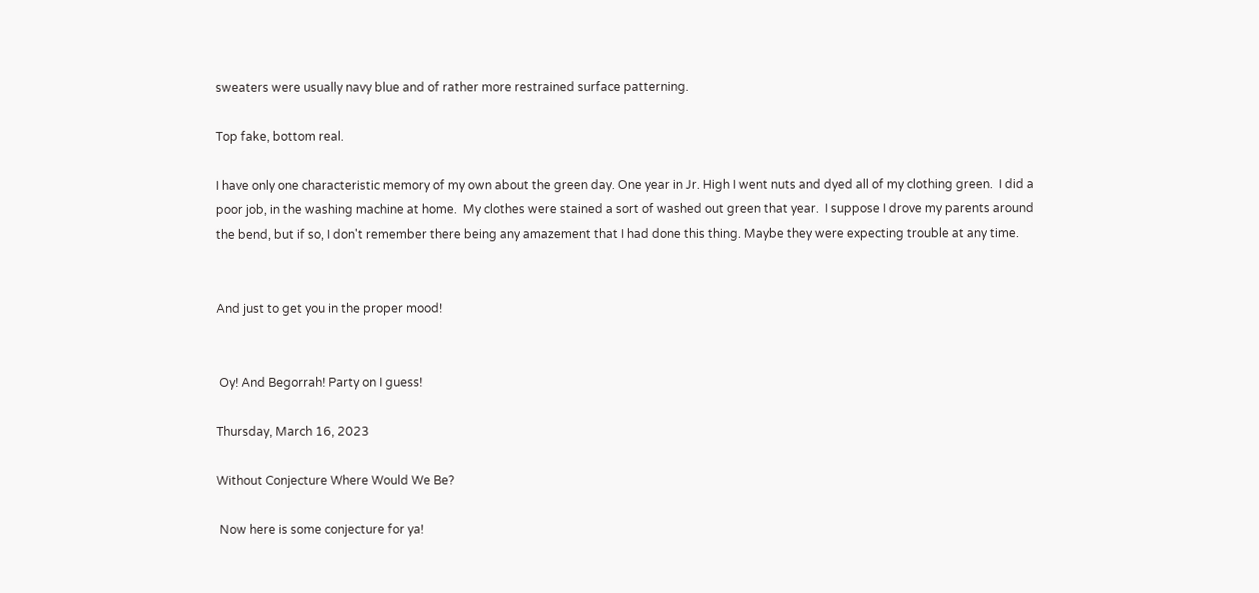sweaters were usually navy blue and of rather more restrained surface patterning.

Top fake, bottom real.

I have only one characteristic memory of my own about the green day. One year in Jr. High I went nuts and dyed all of my clothing green.  I did a poor job, in the washing machine at home.  My clothes were stained a sort of washed out green that year.  I suppose I drove my parents around the bend, but if so, I don't remember there being any amazement that I had done this thing. Maybe they were expecting trouble at any time.


And just to get you in the proper mood!


 Oy! And Begorrah! Party on I guess!

Thursday, March 16, 2023

Without Conjecture Where Would We Be?

 Now here is some conjecture for ya!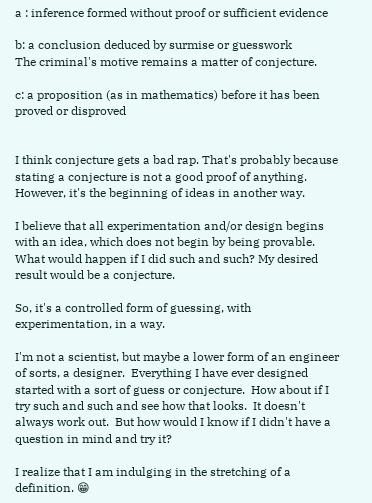a : inference formed without proof or sufficient evidence

b: a conclusion deduced by surmise or guesswork
The criminal's motive remains a matter of conjecture.

c: a proposition (as in mathematics) before it has been proved or disproved


I think conjecture gets a bad rap. That's probably because stating a conjecture is not a good proof of anything.  However, it's the beginning of ideas in another way.

I believe that all experimentation and/or design begins with an idea, which does not begin by being provable.  What would happen if I did such and such? My desired result would be a conjecture.

So, it's a controlled form of guessing, with experimentation, in a way.

I'm not a scientist, but maybe a lower form of an engineer of sorts, a designer.  Everything I have ever designed started with a sort of guess or conjecture.  How about if I try such and such and see how that looks.  It doesn't always work out.  But how would I know if I didn't have a question in mind and try it?

I realize that I am indulging in the stretching of a definition. 😁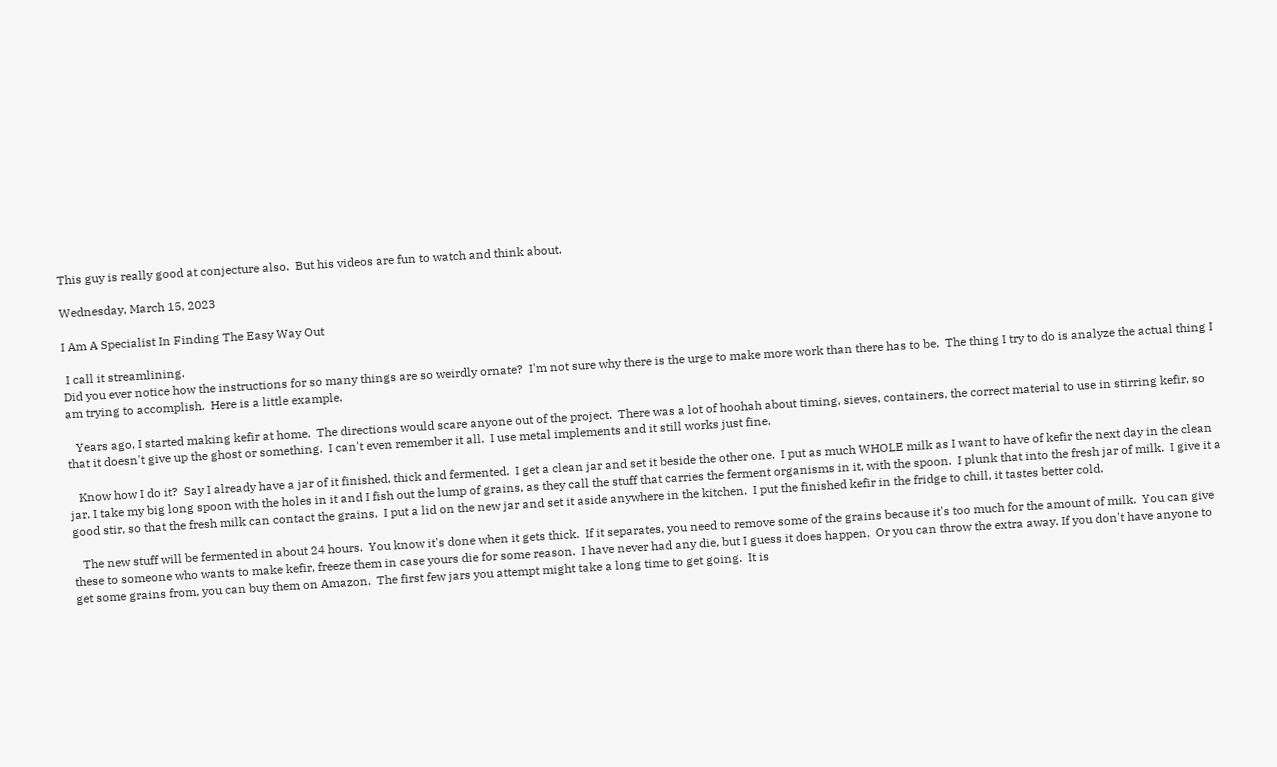This guy is really good at conjecture also.  But his videos are fun to watch and think about.

Wednesday, March 15, 2023

I Am A Specialist In Finding The Easy Way Out

 I call it streamlining.
Did you ever notice how the instructions for so many things are so weirdly ornate?  I'm not sure why there is the urge to make more work than there has to be.  The thing I try to do is analyze the actual thing I am trying to accomplish.  Here is a little example.

   Years ago, I started making kefir at home.  The directions would scare anyone out of the project.  There was a lot of hoohah about timing, sieves, containers, the correct material to use in stirring kefir, so that it doesn't give up the ghost or something.  I can't even remember it all.  I use metal implements and it still works just fine.

   Know how I do it?  Say I already have a jar of it finished, thick and fermented.  I get a clean jar and set it beside the other one.  I put as much WHOLE milk as I want to have of kefir the next day in the clean jar. I take my big long spoon with the holes in it and I fish out the lump of grains, as they call the stuff that carries the ferment organisms in it, with the spoon.  I plunk that into the fresh jar of milk.  I give it a good stir, so that the fresh milk can contact the grains.  I put a lid on the new jar and set it aside anywhere in the kitchen.  I put the finished kefir in the fridge to chill, it tastes better cold.

   The new stuff will be fermented in about 24 hours.  You know it's done when it gets thick.  If it separates, you need to remove some of the grains because it's too much for the amount of milk.  You can give these to someone who wants to make kefir, freeze them in case yours die for some reason.  I have never had any die, but I guess it does happen.  Or you can throw the extra away. If you don't have anyone to get some grains from, you can buy them on Amazon.  The first few jars you attempt might take a long time to get going.  It is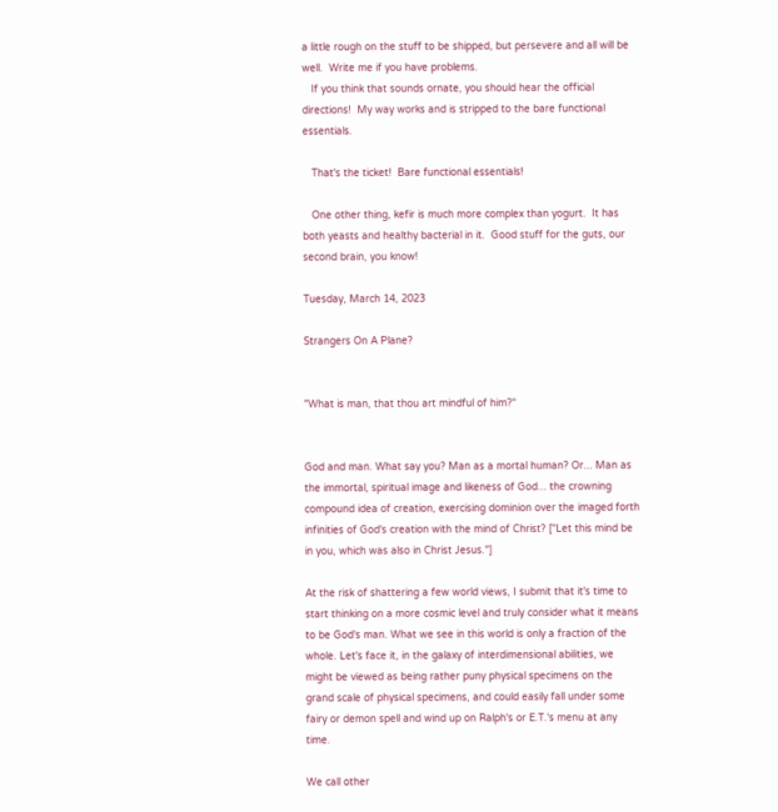a little rough on the stuff to be shipped, but persevere and all will be well.  Write me if you have problems.
   If you think that sounds ornate, you should hear the official directions!  My way works and is stripped to the bare functional essentials.

   That's the ticket!  Bare functional essentials!

   One other thing, kefir is much more complex than yogurt.  It has both yeasts and healthy bacterial in it.  Good stuff for the guts, our second brain, you know!

Tuesday, March 14, 2023

Strangers On A Plane?


"What is man, that thou art mindful of him?"


God and man. What say you? Man as a mortal human? Or... Man as the immortal, spiritual image and likeness of God... the crowning compound idea of creation, exercising dominion over the imaged forth infinities of God's creation with the mind of Christ? ["Let this mind be in you, which was also in Christ Jesus."]

At the risk of shattering a few world views, I submit that it's time to start thinking on a more cosmic level and truly consider what it means to be God's man. What we see in this world is only a fraction of the whole. Let's face it, in the galaxy of interdimensional abilities, we might be viewed as being rather puny physical specimens on the grand scale of physical specimens, and could easily fall under some fairy or demon spell and wind up on Ralph's or E.T.'s menu at any time.

We call other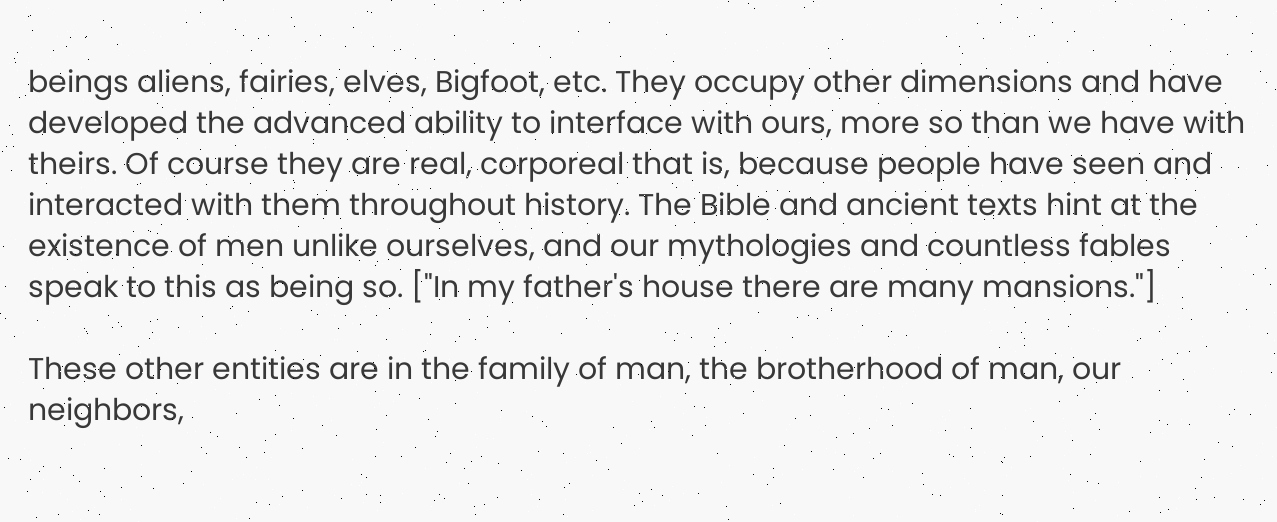beings aliens, fairies, elves, Bigfoot, etc. They occupy other dimensions and have developed the advanced ability to interface with ours, more so than we have with theirs. Of course they are real, corporeal that is, because people have seen and interacted with them throughout history. The Bible and ancient texts hint at the existence of men unlike ourselves, and our mythologies and countless fables speak to this as being so. ["In my father's house there are many mansions."]

These other entities are in the family of man, the brotherhood of man, our neighbors,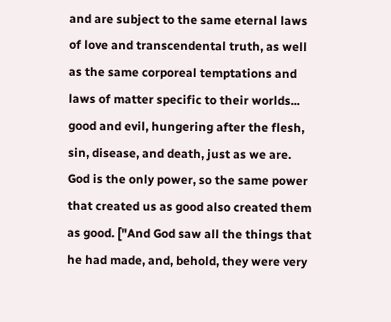and are subject to the same eternal laws of love and transcendental truth, as well as the same corporeal temptations and laws of matter specific to their worlds... good and evil, hungering after the flesh, sin, disease, and death, just as we are. God is the only power, so the same power that created us as good also created them as good. ["And God saw all the things that he had made, and, behold, they were very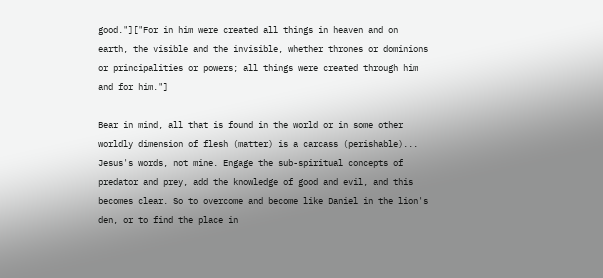good."]["For in him were created all things in heaven and on earth, the visible and the invisible, whether thrones or dominions or principalities or powers; all things were created through him and for him."]

Bear in mind, all that is found in the world or in some other worldly dimension of flesh (matter) is a carcass (perishable)... Jesus's words, not mine. Engage the sub-spiritual concepts of predator and prey, add the knowledge of good and evil, and this becomes clear. So to overcome and become like Daniel in the lion's den, or to find the place in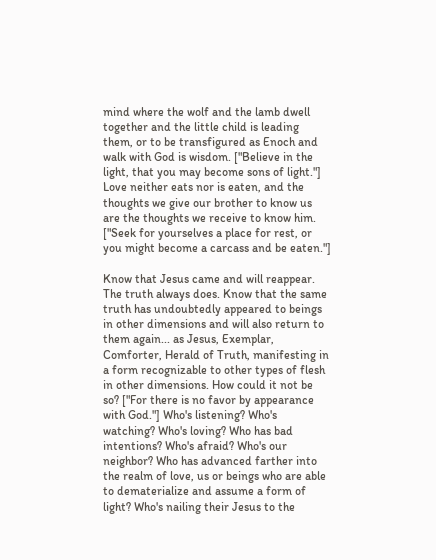mind where the wolf and the lamb dwell together and the little child is leading them, or to be transfigured as Enoch and walk with God is wisdom. ["Believe in the light, that you may become sons of light."]  Love neither eats nor is eaten, and the thoughts we give our brother to know us are the thoughts we receive to know him. ["Seek for yourselves a place for rest, or you might become a carcass and be eaten."]

Know that Jesus came and will reappear. The truth always does. Know that the same truth has undoubtedly appeared to beings in other dimensions and will also return to them again... as Jesus, Exemplar, Comforter, Herald of Truth, manifesting in a form recognizable to other types of flesh in other dimensions. How could it not be so? ["For there is no favor by appearance with God."] Who's listening? Who's watching? Who's loving? Who has bad intentions? Who's afraid? Who's our neighbor? Who has advanced farther into the realm of love, us or beings who are able to dematerialize and assume a form of light? Who's nailing their Jesus to the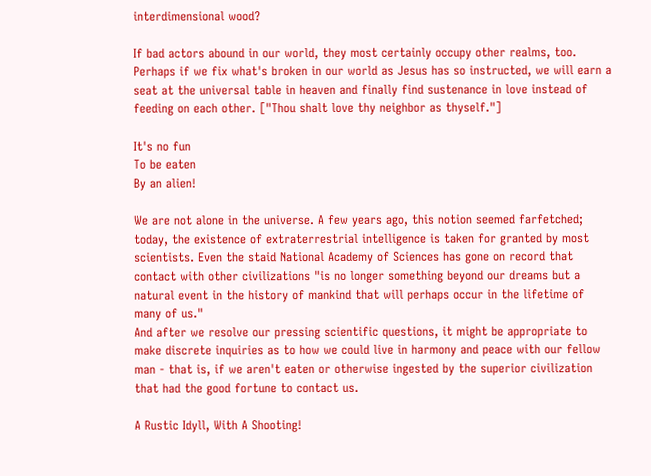interdimensional wood?

If bad actors abound in our world, they most certainly occupy other realms, too. Perhaps if we fix what's broken in our world as Jesus has so instructed, we will earn a seat at the universal table in heaven and finally find sustenance in love instead of feeding on each other. ["Thou shalt love thy neighbor as thyself."]

It's no fun
To be eaten
By an alien!

We are not alone in the universe. A few years ago, this notion seemed farfetched; today, the existence of extraterrestrial intelligence is taken for granted by most scientists. Even the staid National Academy of Sciences has gone on record that contact with other civilizations "is no longer something beyond our dreams but a natural event in the history of mankind that will perhaps occur in the lifetime of many of us."
And after we resolve our pressing scientific questions, it might be appropriate to make discrete inquiries as to how we could live in harmony and peace with our fellow man - that is, if we aren't eaten or otherwise ingested by the superior civilization that had the good fortune to contact us.

A Rustic Idyll, With A Shooting!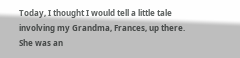Today, I thought I would tell a little tale involving my Grandma, Frances, up there.  She was an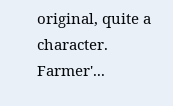original, quite a character.  Farmer'...